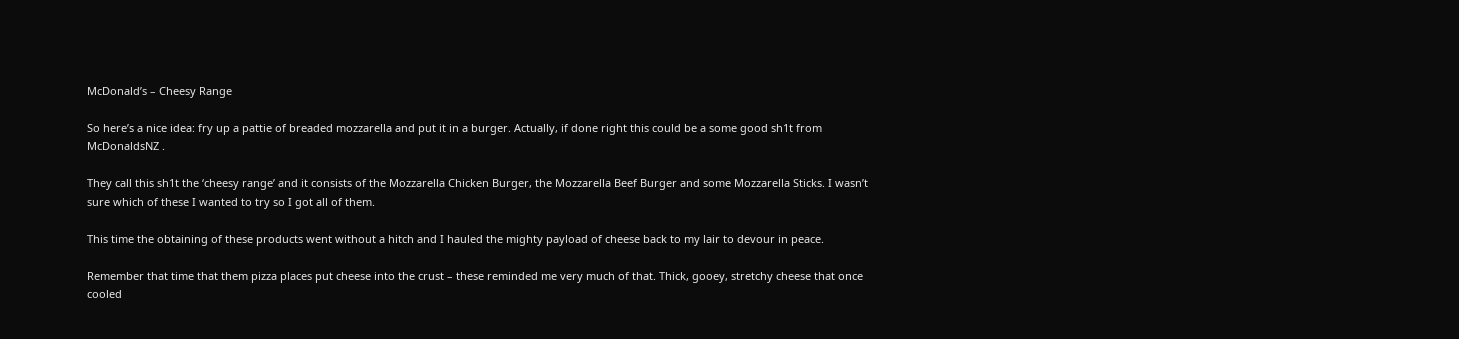McDonald’s – Cheesy Range

So here’s a nice idea: fry up a pattie of breaded mozzarella and put it in a burger. Actually, if done right this could be a some good sh1t from McDonaldsNZ .

They call this sh1t the ‘cheesy range’ and it consists of the Mozzarella Chicken Burger, the Mozzarella Beef Burger and some Mozzarella Sticks. I wasn’t sure which of these I wanted to try so I got all of them.

This time the obtaining of these products went without a hitch and I hauled the mighty payload of cheese back to my lair to devour in peace.

Remember that time that them pizza places put cheese into the crust – these reminded me very much of that. Thick, gooey, stretchy cheese that once cooled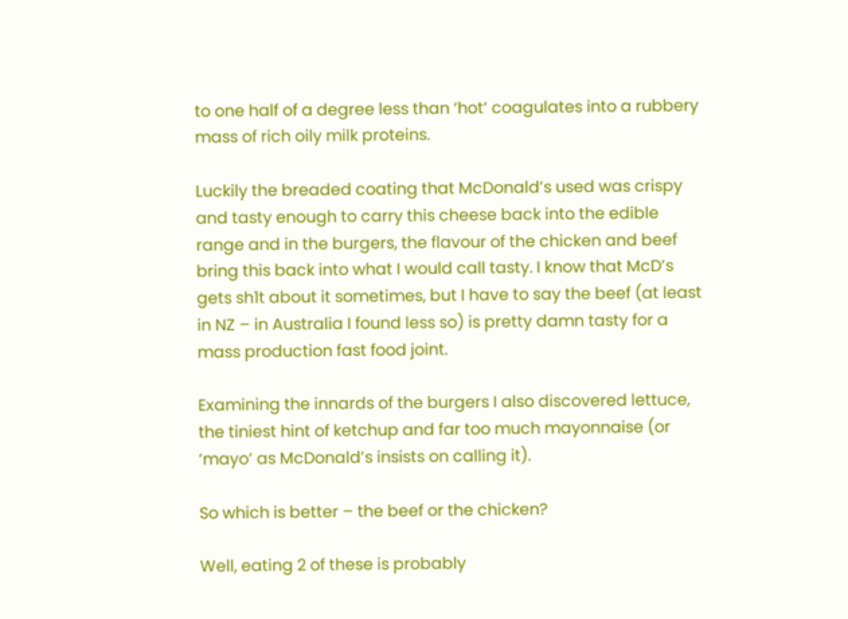to one half of a degree less than ‘hot’ coagulates into a rubbery mass of rich oily milk proteins.

Luckily the breaded coating that McDonald’s used was crispy and tasty enough to carry this cheese back into the edible range and in the burgers, the flavour of the chicken and beef bring this back into what I would call tasty. I know that McD’s gets sh1t about it sometimes, but I have to say the beef (at least in NZ – in Australia I found less so) is pretty damn tasty for a mass production fast food joint.

Examining the innards of the burgers I also discovered lettuce, the tiniest hint of ketchup and far too much mayonnaise (or ‘mayo’ as McDonald’s insists on calling it).

So which is better – the beef or the chicken?

Well, eating 2 of these is probably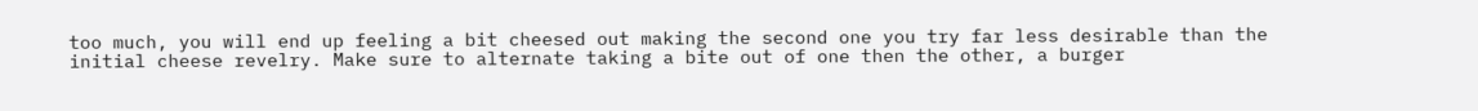too much, you will end up feeling a bit cheesed out making the second one you try far less desirable than the initial cheese revelry. Make sure to alternate taking a bite out of one then the other, a burger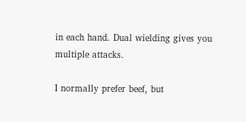in each hand. Dual wielding gives you multiple attacks.

I normally prefer beef, but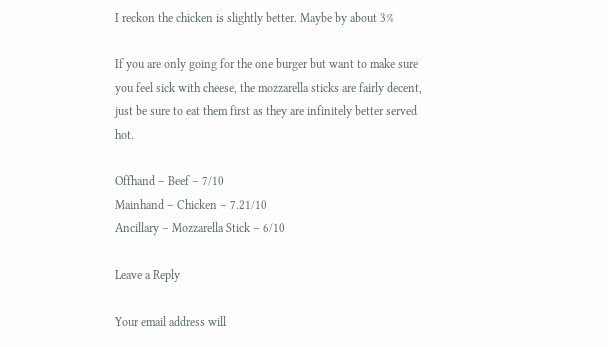I reckon the chicken is slightly better. Maybe by about 3%

If you are only going for the one burger but want to make sure you feel sick with cheese, the mozzarella sticks are fairly decent, just be sure to eat them first as they are infinitely better served hot.

Offhand – Beef – 7/10
Mainhand – Chicken – 7.21/10
Ancillary – Mozzarella Stick – 6/10

Leave a Reply

Your email address will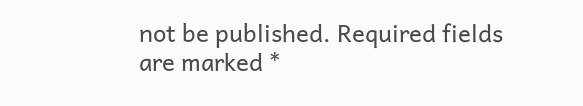not be published. Required fields are marked *